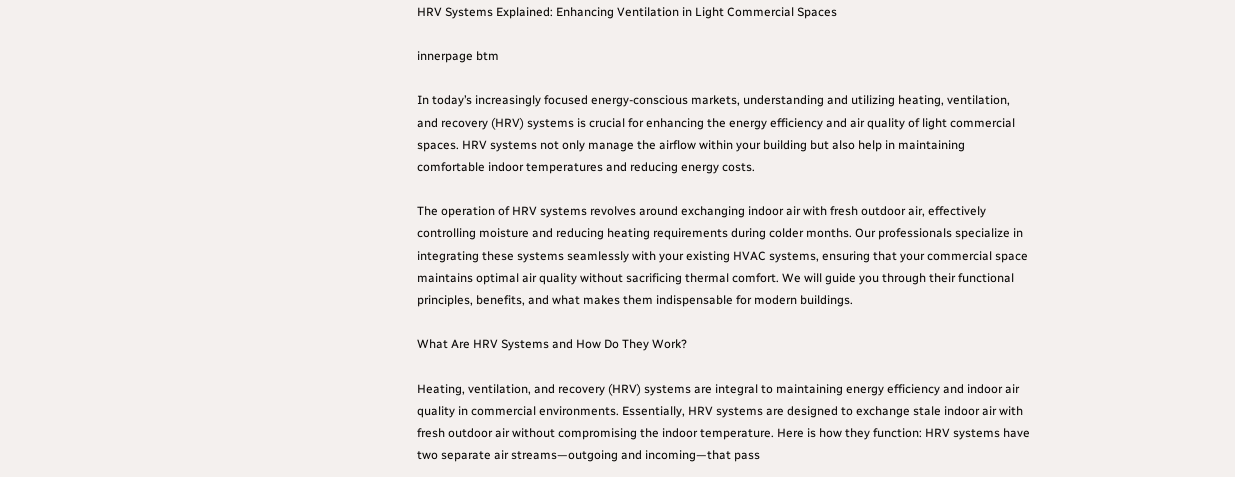HRV Systems Explained: Enhancing Ventilation in Light Commercial Spaces

innerpage btm

In today’s increasingly focused energy-conscious markets, understanding and utilizing heating, ventilation, and recovery (HRV) systems is crucial for enhancing the energy efficiency and air quality of light commercial spaces. HRV systems not only manage the airflow within your building but also help in maintaining comfortable indoor temperatures and reducing energy costs.

The operation of HRV systems revolves around exchanging indoor air with fresh outdoor air, effectively controlling moisture and reducing heating requirements during colder months. Our professionals specialize in integrating these systems seamlessly with your existing HVAC systems, ensuring that your commercial space maintains optimal air quality without sacrificing thermal comfort. We will guide you through their functional principles, benefits, and what makes them indispensable for modern buildings.

What Are HRV Systems and How Do They Work?

Heating, ventilation, and recovery (HRV) systems are integral to maintaining energy efficiency and indoor air quality in commercial environments. Essentially, HRV systems are designed to exchange stale indoor air with fresh outdoor air without compromising the indoor temperature. Here is how they function: HRV systems have two separate air streams—outgoing and incoming—that pass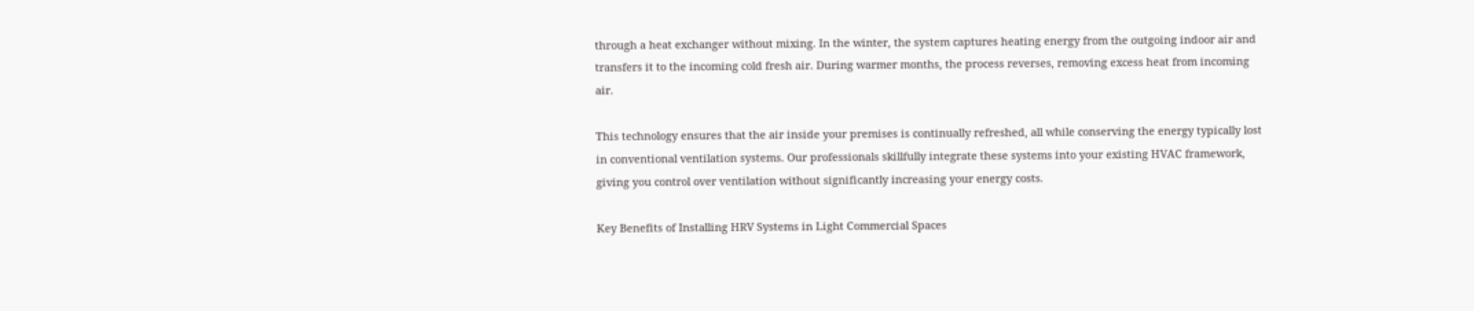through a heat exchanger without mixing. In the winter, the system captures heating energy from the outgoing indoor air and transfers it to the incoming cold fresh air. During warmer months, the process reverses, removing excess heat from incoming air.

This technology ensures that the air inside your premises is continually refreshed, all while conserving the energy typically lost in conventional ventilation systems. Our professionals skillfully integrate these systems into your existing HVAC framework, giving you control over ventilation without significantly increasing your energy costs.

Key Benefits of Installing HRV Systems in Light Commercial Spaces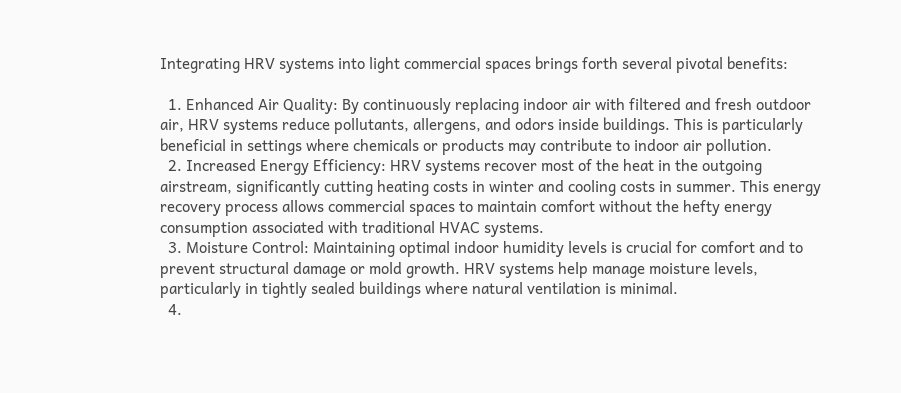Integrating HRV systems into light commercial spaces brings forth several pivotal benefits:

  1. Enhanced Air Quality: By continuously replacing indoor air with filtered and fresh outdoor air, HRV systems reduce pollutants, allergens, and odors inside buildings. This is particularly beneficial in settings where chemicals or products may contribute to indoor air pollution.
  2. Increased Energy Efficiency: HRV systems recover most of the heat in the outgoing airstream, significantly cutting heating costs in winter and cooling costs in summer. This energy recovery process allows commercial spaces to maintain comfort without the hefty energy consumption associated with traditional HVAC systems.
  3. Moisture Control: Maintaining optimal indoor humidity levels is crucial for comfort and to prevent structural damage or mold growth. HRV systems help manage moisture levels, particularly in tightly sealed buildings where natural ventilation is minimal.
  4.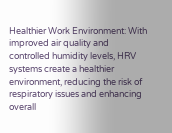Healthier Work Environment: With improved air quality and controlled humidity levels, HRV systems create a healthier environment, reducing the risk of respiratory issues and enhancing overall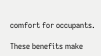comfort for occupants.

These benefits make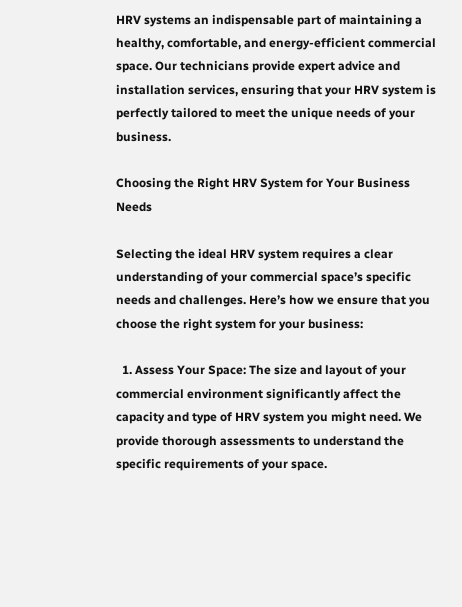HRV systems an indispensable part of maintaining a healthy, comfortable, and energy-efficient commercial space. Our technicians provide expert advice and installation services, ensuring that your HRV system is perfectly tailored to meet the unique needs of your business.

Choosing the Right HRV System for Your Business Needs

Selecting the ideal HRV system requires a clear understanding of your commercial space’s specific needs and challenges. Here’s how we ensure that you choose the right system for your business:

  1. Assess Your Space: The size and layout of your commercial environment significantly affect the capacity and type of HRV system you might need. We provide thorough assessments to understand the specific requirements of your space.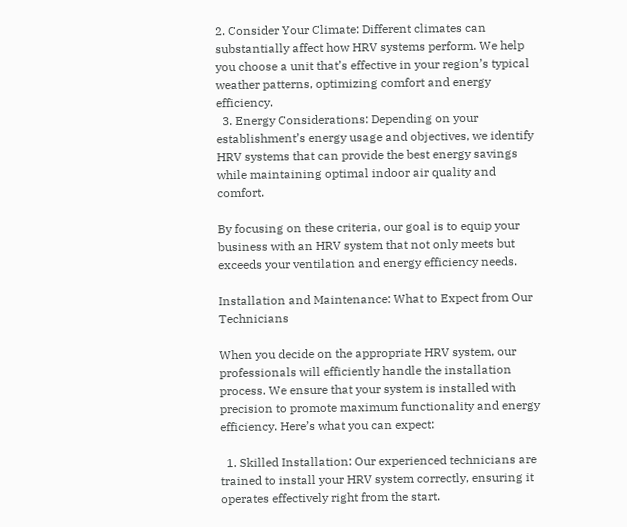2. Consider Your Climate: Different climates can substantially affect how HRV systems perform. We help you choose a unit that’s effective in your region’s typical weather patterns, optimizing comfort and energy efficiency.
  3. Energy Considerations: Depending on your establishment’s energy usage and objectives, we identify HRV systems that can provide the best energy savings while maintaining optimal indoor air quality and comfort.

By focusing on these criteria, our goal is to equip your business with an HRV system that not only meets but exceeds your ventilation and energy efficiency needs.

Installation and Maintenance: What to Expect from Our Technicians

When you decide on the appropriate HRV system, our professionals will efficiently handle the installation process. We ensure that your system is installed with precision to promote maximum functionality and energy efficiency. Here’s what you can expect:

  1. Skilled Installation: Our experienced technicians are trained to install your HRV system correctly, ensuring it operates effectively right from the start.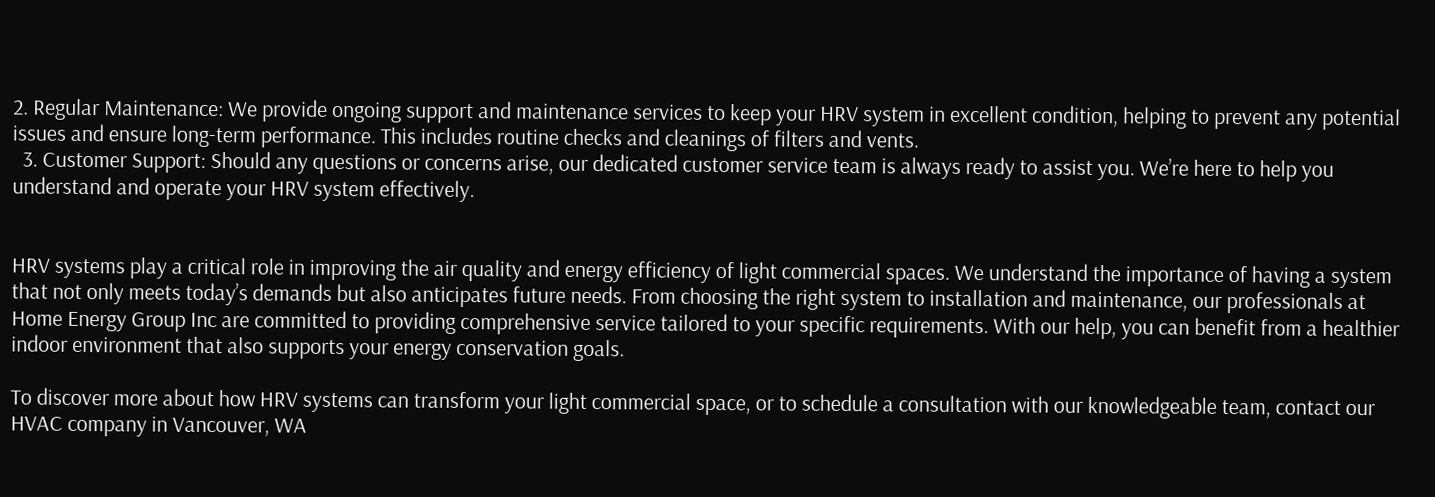2. Regular Maintenance: We provide ongoing support and maintenance services to keep your HRV system in excellent condition, helping to prevent any potential issues and ensure long-term performance. This includes routine checks and cleanings of filters and vents.
  3. Customer Support: Should any questions or concerns arise, our dedicated customer service team is always ready to assist you. We’re here to help you understand and operate your HRV system effectively.


HRV systems play a critical role in improving the air quality and energy efficiency of light commercial spaces. We understand the importance of having a system that not only meets today’s demands but also anticipates future needs. From choosing the right system to installation and maintenance, our professionals at Home Energy Group Inc are committed to providing comprehensive service tailored to your specific requirements. With our help, you can benefit from a healthier indoor environment that also supports your energy conservation goals.

To discover more about how HRV systems can transform your light commercial space, or to schedule a consultation with our knowledgeable team, contact our HVAC company in Vancouver, WA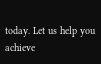today. Let us help you achieve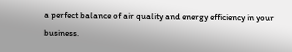a perfect balance of air quality and energy efficiency in your business.